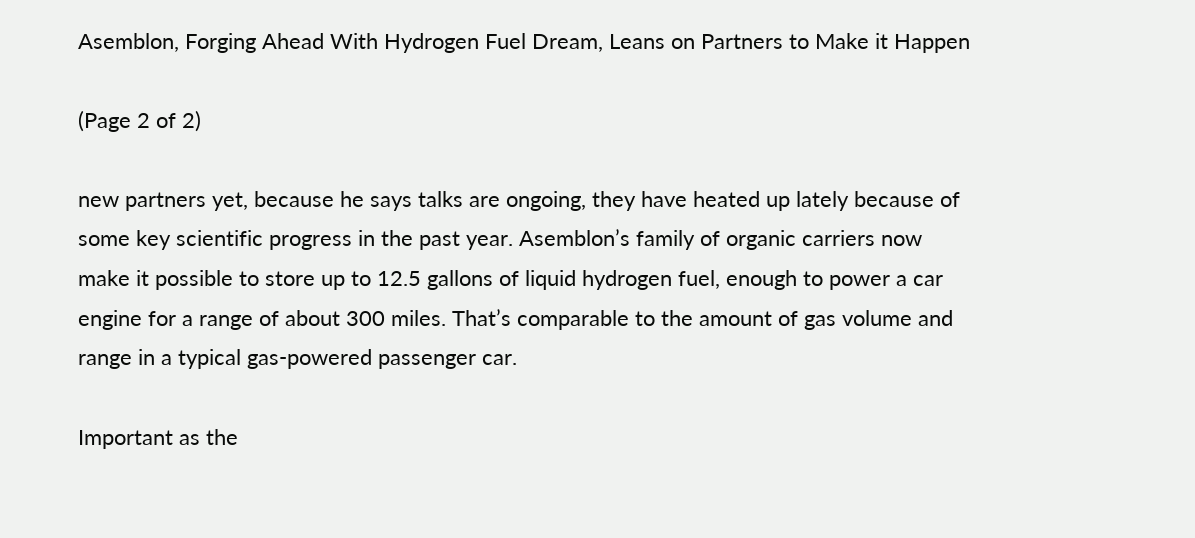Asemblon, Forging Ahead With Hydrogen Fuel Dream, Leans on Partners to Make it Happen

(Page 2 of 2)

new partners yet, because he says talks are ongoing, they have heated up lately because of some key scientific progress in the past year. Asemblon’s family of organic carriers now make it possible to store up to 12.5 gallons of liquid hydrogen fuel, enough to power a car engine for a range of about 300 miles. That’s comparable to the amount of gas volume and range in a typical gas-powered passenger car.

Important as the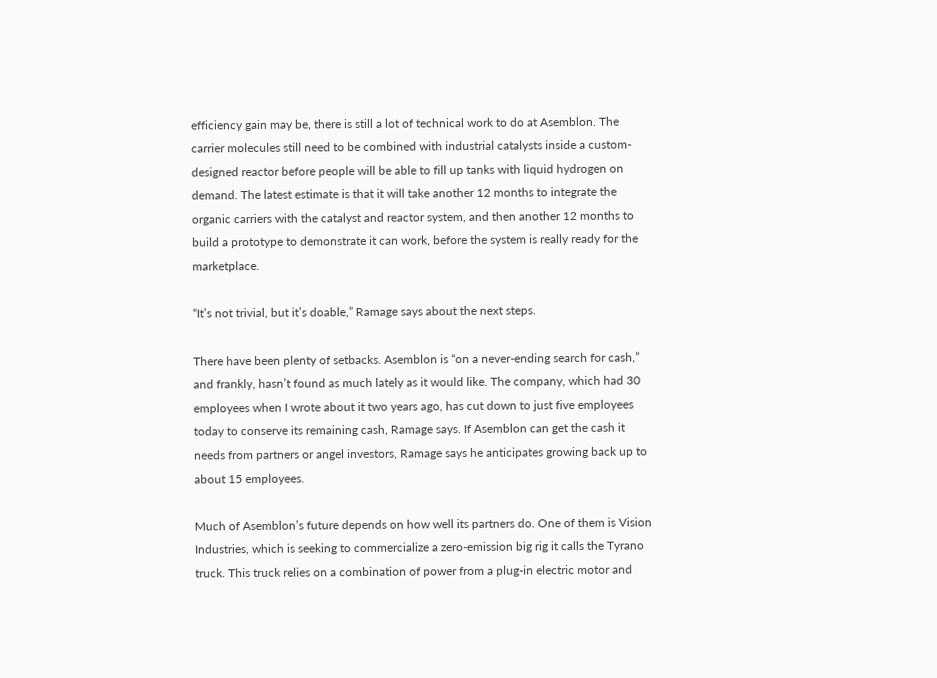efficiency gain may be, there is still a lot of technical work to do at Asemblon. The carrier molecules still need to be combined with industrial catalysts inside a custom-designed reactor before people will be able to fill up tanks with liquid hydrogen on demand. The latest estimate is that it will take another 12 months to integrate the organic carriers with the catalyst and reactor system, and then another 12 months to build a prototype to demonstrate it can work, before the system is really ready for the marketplace.

“It’s not trivial, but it’s doable,” Ramage says about the next steps.

There have been plenty of setbacks. Asemblon is “on a never-ending search for cash,” and frankly, hasn’t found as much lately as it would like. The company, which had 30 employees when I wrote about it two years ago, has cut down to just five employees today to conserve its remaining cash, Ramage says. If Asemblon can get the cash it needs from partners or angel investors, Ramage says he anticipates growing back up to about 15 employees.

Much of Asemblon’s future depends on how well its partners do. One of them is Vision Industries, which is seeking to commercialize a zero-emission big rig it calls the Tyrano truck. This truck relies on a combination of power from a plug-in electric motor and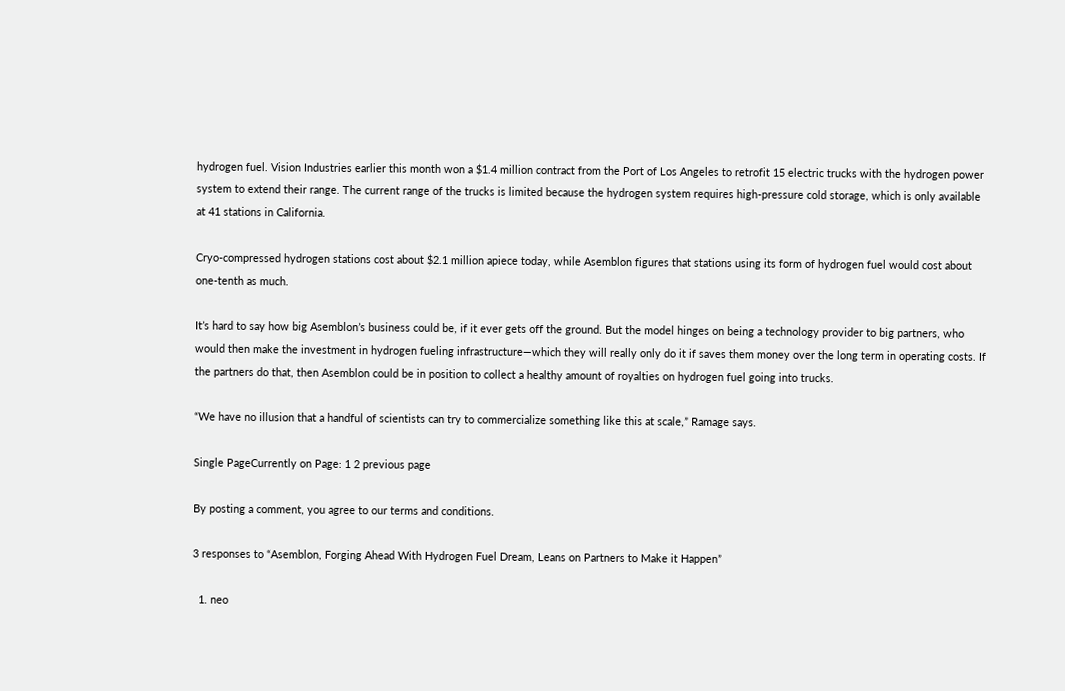hydrogen fuel. Vision Industries earlier this month won a $1.4 million contract from the Port of Los Angeles to retrofit 15 electric trucks with the hydrogen power system to extend their range. The current range of the trucks is limited because the hydrogen system requires high-pressure cold storage, which is only available at 41 stations in California.

Cryo-compressed hydrogen stations cost about $2.1 million apiece today, while Asemblon figures that stations using its form of hydrogen fuel would cost about one-tenth as much.

It’s hard to say how big Asemblon’s business could be, if it ever gets off the ground. But the model hinges on being a technology provider to big partners, who would then make the investment in hydrogen fueling infrastructure—which they will really only do it if saves them money over the long term in operating costs. If the partners do that, then Asemblon could be in position to collect a healthy amount of royalties on hydrogen fuel going into trucks.

“We have no illusion that a handful of scientists can try to commercialize something like this at scale,” Ramage says.

Single PageCurrently on Page: 1 2 previous page

By posting a comment, you agree to our terms and conditions.

3 responses to “Asemblon, Forging Ahead With Hydrogen Fuel Dream, Leans on Partners to Make it Happen”

  1. neo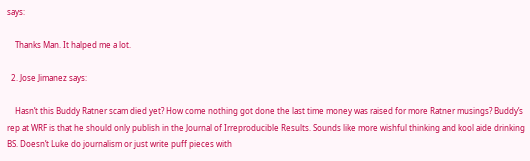says:

    Thanks Man. It halped me a lot.

  2. Jose Jimanez says:

    Hasn’t this Buddy Ratner scam died yet? How come nothing got done the last time money was raised for more Ratner musings? Buddy’s rep at WRF is that he should only publish in the Journal of Irreproducible Results. Sounds like more wishful thinking and kool aide drinking BS. Doesn’t Luke do journalism or just write puff pieces with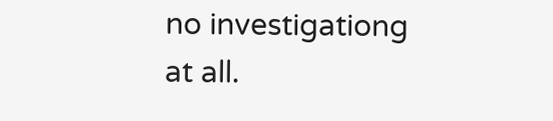no investigationg at all.